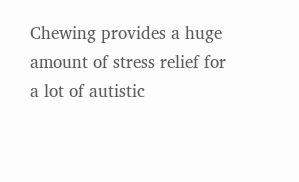Chewing provides a huge amount of stress relief for a lot of autistic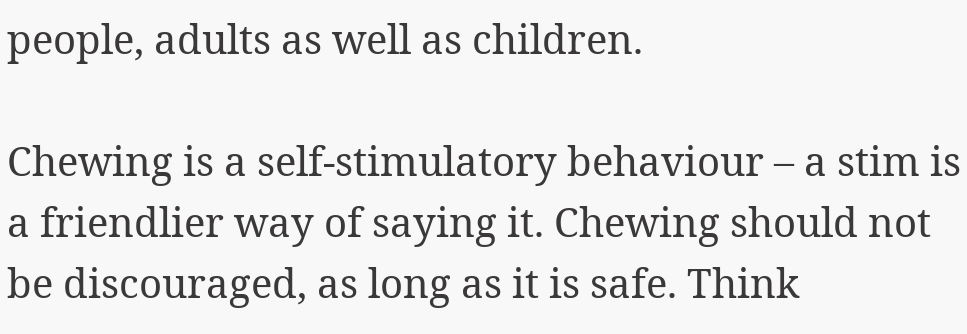people, adults as well as children.

Chewing is a self-stimulatory behaviour – a stim is a friendlier way of saying it. Chewing should not be discouraged, as long as it is safe. Think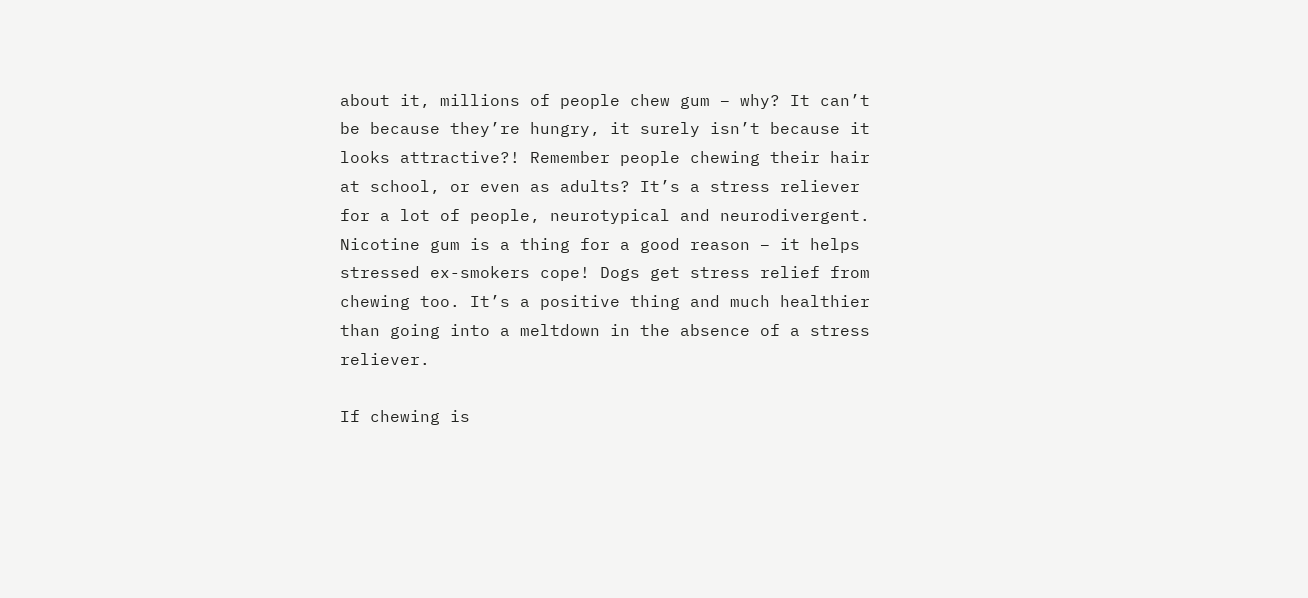about it, millions of people chew gum – why? It can’t be because they’re hungry, it surely isn’t because it looks attractive?! Remember people chewing their hair at school, or even as adults? It’s a stress reliever for a lot of people, neurotypical and neurodivergent. Nicotine gum is a thing for a good reason – it helps stressed ex-smokers cope! Dogs get stress relief from chewing too. It’s a positive thing and much healthier than going into a meltdown in the absence of a stress reliever.

If chewing is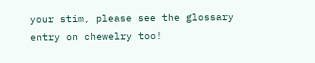your stim, please see the glossary entry on chewelry too!